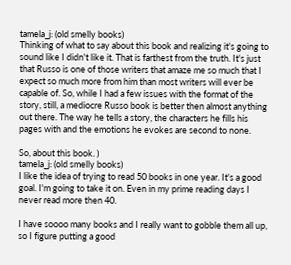tamela_j: (old smelly books)
Thinking of what to say about this book and realizing it's going to sound like I didn't like it. That is farthest from the truth. It's just that Russo is one of those writers that amaze me so much that I expect so much more from him than most writers will ever be capable of. So, while I had a few issues with the format of the story, still, a mediocre Russo book is better then almost anything out there. The way he tells a story, the characters he fills his pages with and the emotions he evokes are second to none.

So, about this book. )
tamela_j: (old smelly books)
I like the idea of trying to read 50 books in one year. It's a good goal. I'm going to take it on. Even in my prime reading days I never read more then 40.

I have soooo many books and I really want to gobble them all up, so I figure putting a good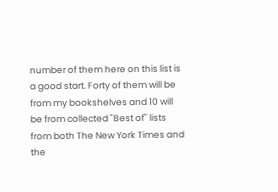number of them here on this list is a good start. Forty of them will be from my bookshelves and 10 will be from collected "Best of" lists from both The New York Times and the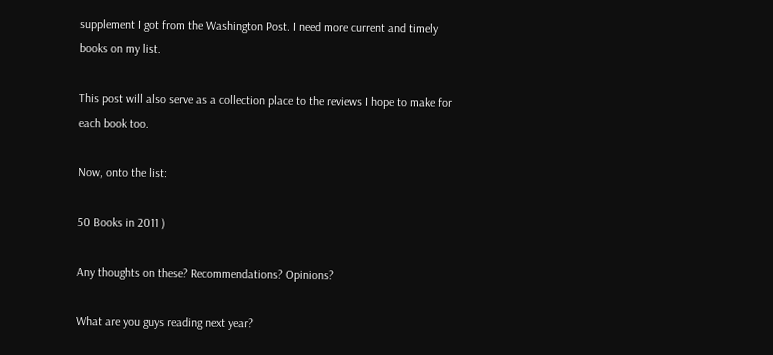supplement I got from the Washington Post. I need more current and timely books on my list.

This post will also serve as a collection place to the reviews I hope to make for each book too.

Now, onto the list:

50 Books in 2011 )

Any thoughts on these? Recommendations? Opinions?

What are you guys reading next year?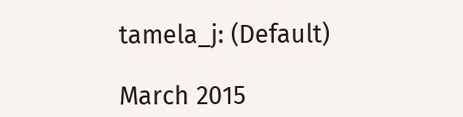tamela_j: (Default)

March 2015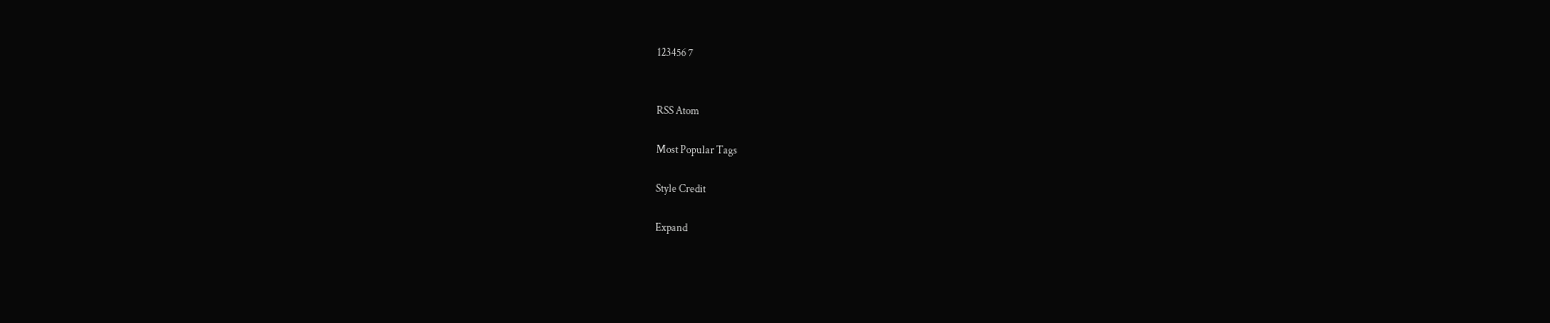123456 7


RSS Atom

Most Popular Tags

Style Credit

Expand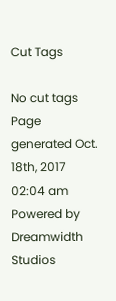Cut Tags

No cut tags
Page generated Oct. 18th, 2017 02:04 am
Powered by Dreamwidth Studios